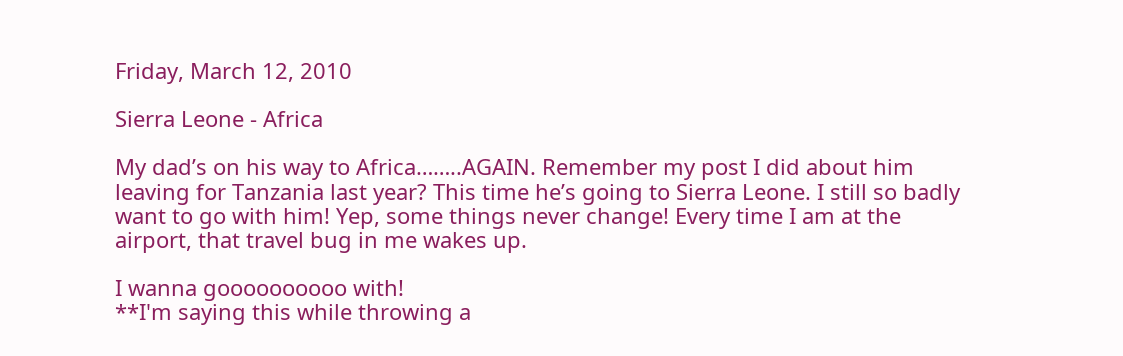Friday, March 12, 2010

Sierra Leone - Africa

My dad’s on his way to Africa……..AGAIN. Remember my post I did about him leaving for Tanzania last year? This time he’s going to Sierra Leone. I still so badly want to go with him! Yep, some things never change! Every time I am at the airport, that travel bug in me wakes up.

I wanna goooooooooo with!
**I'm saying this while throwing a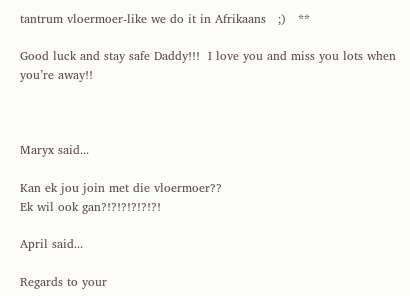tantrum vloermoer-like we do it in Afrikaans   ;)   **

Good luck and stay safe Daddy!!!  I love you and miss you lots when you’re away!!



Maryx said...

Kan ek jou join met die vloermoer??
Ek wil ook gan?!?!?!?!?!?!

April said...

Regards to your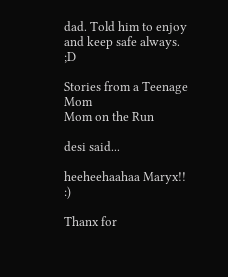dad. Told him to enjoy and keep safe always. ;D

Stories from a Teenage Mom
Mom on the Run

desi said...

heeheehaahaa Maryx!! :)

Thanx for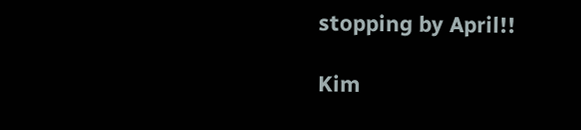stopping by April!!

Kim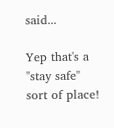said...

Yep that's a "stay safe" sort of place!